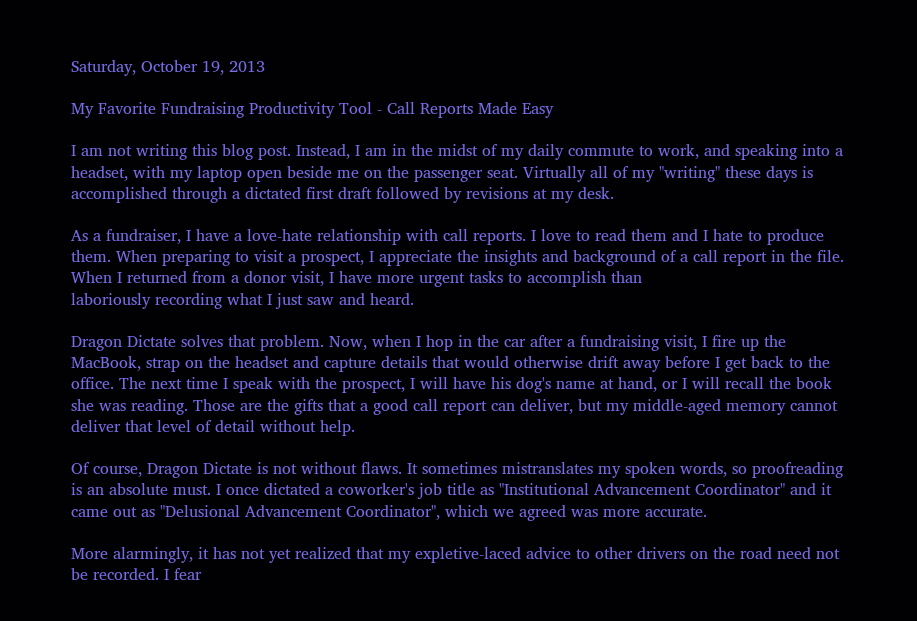Saturday, October 19, 2013

My Favorite Fundraising Productivity Tool - Call Reports Made Easy

I am not writing this blog post. Instead, I am in the midst of my daily commute to work, and speaking into a headset, with my laptop open beside me on the passenger seat. Virtually all of my "writing" these days is accomplished through a dictated first draft followed by revisions at my desk.

As a fundraiser, I have a love-hate relationship with call reports. I love to read them and I hate to produce them. When preparing to visit a prospect, I appreciate the insights and background of a call report in the file. When I returned from a donor visit, I have more urgent tasks to accomplish than
laboriously recording what I just saw and heard.

Dragon Dictate solves that problem. Now, when I hop in the car after a fundraising visit, I fire up the MacBook, strap on the headset and capture details that would otherwise drift away before I get back to the office. The next time I speak with the prospect, I will have his dog's name at hand, or I will recall the book she was reading. Those are the gifts that a good call report can deliver, but my middle-aged memory cannot deliver that level of detail without help.

Of course, Dragon Dictate is not without flaws. It sometimes mistranslates my spoken words, so proofreading is an absolute must. I once dictated a coworker's job title as "Institutional Advancement Coordinator" and it came out as "Delusional Advancement Coordinator", which we agreed was more accurate.

More alarmingly, it has not yet realized that my expletive-laced advice to other drivers on the road need not be recorded. I fear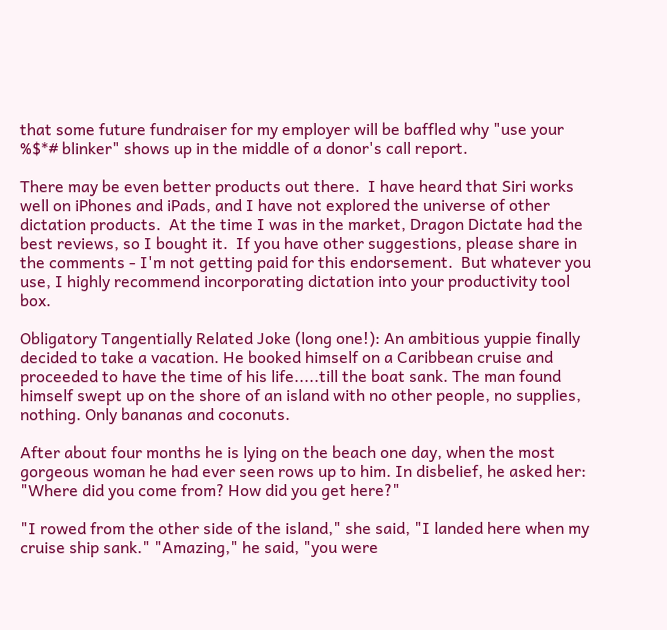that some future fundraiser for my employer will be baffled why "use your %$*# blinker" shows up in the middle of a donor's call report.

There may be even better products out there.  I have heard that Siri works well on iPhones and iPads, and I have not explored the universe of other dictation products.  At the time I was in the market, Dragon Dictate had the best reviews, so I bought it.  If you have other suggestions, please share in the comments - I'm not getting paid for this endorsement.  But whatever you use, I highly recommend incorporating dictation into your productivity tool box.

Obligatory Tangentially Related Joke (long one!): An ambitious yuppie finally decided to take a vacation. He booked himself on a Caribbean cruise and proceeded to have the time of his life.....till the boat sank. The man found himself swept up on the shore of an island with no other people, no supplies, nothing. Only bananas and coconuts.

After about four months he is lying on the beach one day, when the most gorgeous woman he had ever seen rows up to him. In disbelief, he asked her: "Where did you come from? How did you get here?"

"I rowed from the other side of the island," she said, "I landed here when my cruise ship sank." "Amazing," he said, "you were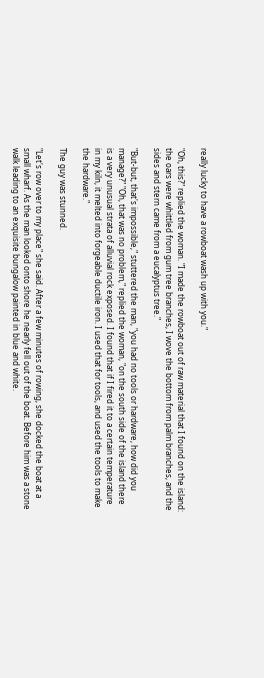really lucky to have a rowboat wash up with you."

"Oh, this?" replied the woman. "I made the rowboat out of raw material that I found on the island: the oars were whittled from gum tree branches, I wove the bottom from palm branches, and the sides and stern came from a eucalyptus tree."

"But-but, that's impossible," stuttered the man, "you had no tools or hardware, how did you manage?" "Oh, that was no problem," replied the woman, "on the south side of the island there is a very unusual strata of alluvial rock exposed. I found that if I fired it to a certain temperature in my kiln, it melted into forgeable ductile iron. I used that for tools, and used the tools to make the hardware."

The guy was stunned.

"Let's row over to my place" she said. After a few minutes of rowing, she docked the boat at a small wharf. As the man looked onto shore he nearly fell out of the boat. Before him was a stone walk leading to an exquisite bungalow painted in blue and white.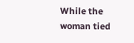While the woman tied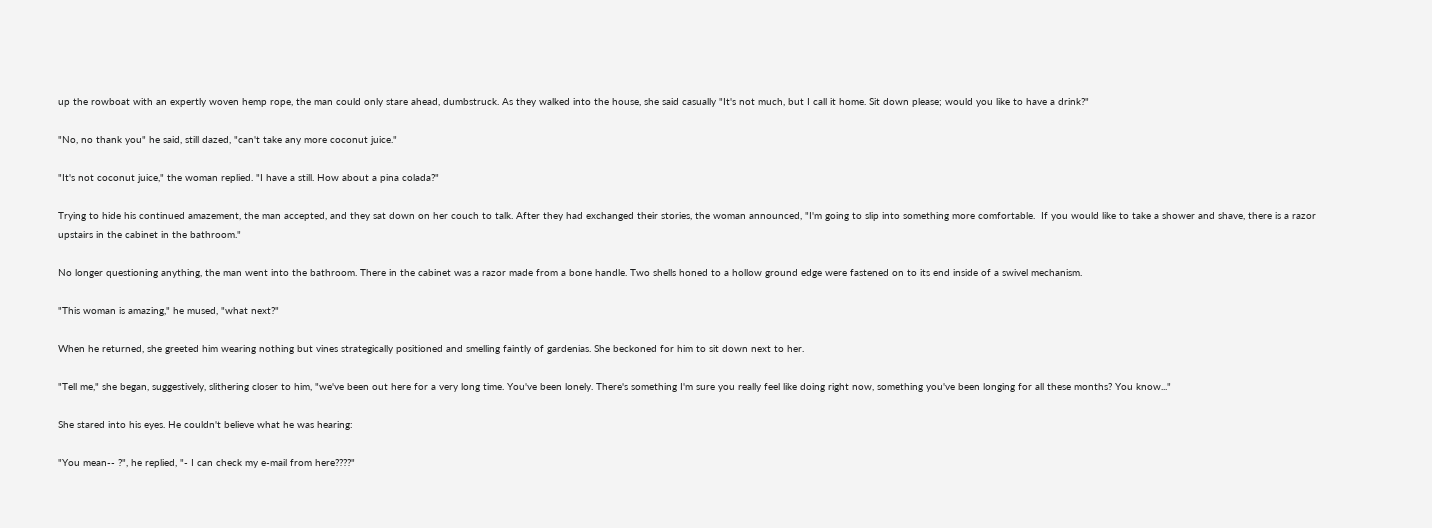up the rowboat with an expertly woven hemp rope, the man could only stare ahead, dumbstruck. As they walked into the house, she said casually "It's not much, but I call it home. Sit down please; would you like to have a drink?"

"No, no thank you" he said, still dazed, "can't take any more coconut juice."

"It's not coconut juice," the woman replied. "I have a still. How about a pina colada?"

Trying to hide his continued amazement, the man accepted, and they sat down on her couch to talk. After they had exchanged their stories, the woman announced, "I'm going to slip into something more comfortable.  If you would like to take a shower and shave, there is a razor upstairs in the cabinet in the bathroom."

No longer questioning anything, the man went into the bathroom. There in the cabinet was a razor made from a bone handle. Two shells honed to a hollow ground edge were fastened on to its end inside of a swivel mechanism.

"This woman is amazing," he mused, "what next?"

When he returned, she greeted him wearing nothing but vines strategically positioned and smelling faintly of gardenias. She beckoned for him to sit down next to her.

"Tell me," she began, suggestively, slithering closer to him, "we've been out here for a very long time. You've been lonely. There's something I'm sure you really feel like doing right now, something you've been longing for all these months? You know..."

She stared into his eyes. He couldn't believe what he was hearing:

"You mean-- ?", he replied, "- I can check my e-mail from here????"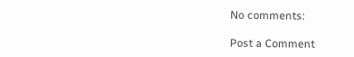No comments:

Post a Comment